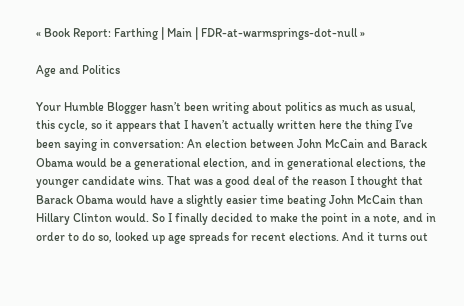« Book Report: Farthing | Main | FDR-at-warmsprings-dot-null »

Age and Politics

Your Humble Blogger hasn’t been writing about politics as much as usual, this cycle, so it appears that I haven’t actually written here the thing I’ve been saying in conversation: An election between John McCain and Barack Obama would be a generational election, and in generational elections, the younger candidate wins. That was a good deal of the reason I thought that Barack Obama would have a slightly easier time beating John McCain than Hillary Clinton would. So I finally decided to make the point in a note, and in order to do so, looked up age spreads for recent elections. And it turns out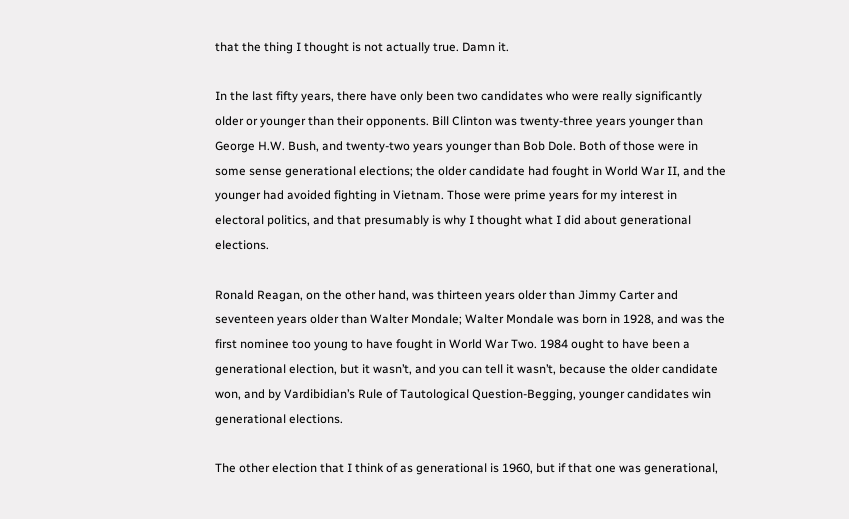that the thing I thought is not actually true. Damn it.

In the last fifty years, there have only been two candidates who were really significantly older or younger than their opponents. Bill Clinton was twenty-three years younger than George H.W. Bush, and twenty-two years younger than Bob Dole. Both of those were in some sense generational elections; the older candidate had fought in World War II, and the younger had avoided fighting in Vietnam. Those were prime years for my interest in electoral politics, and that presumably is why I thought what I did about generational elections.

Ronald Reagan, on the other hand, was thirteen years older than Jimmy Carter and seventeen years older than Walter Mondale; Walter Mondale was born in 1928, and was the first nominee too young to have fought in World War Two. 1984 ought to have been a generational election, but it wasn’t, and you can tell it wasn’t, because the older candidate won, and by Vardibidian’s Rule of Tautological Question-Begging, younger candidates win generational elections.

The other election that I think of as generational is 1960, but if that one was generational,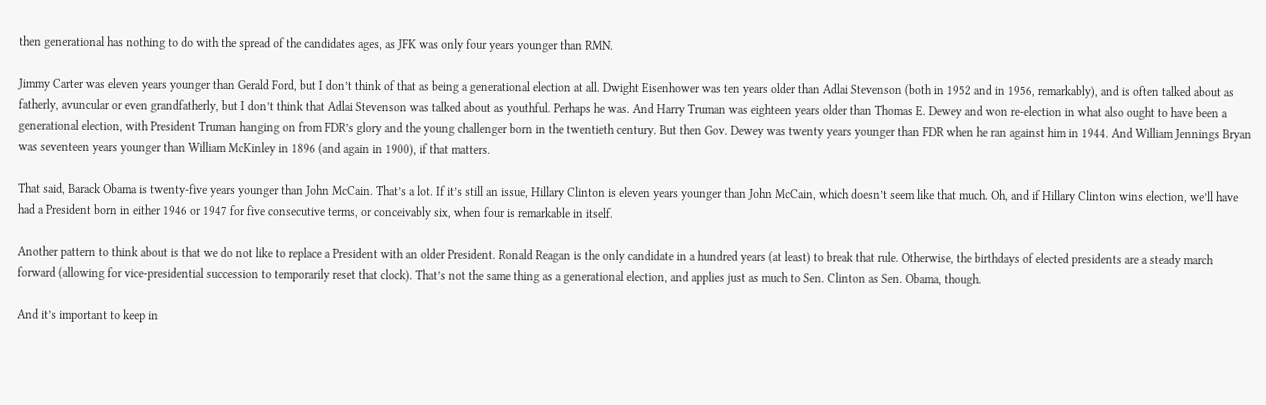then generational has nothing to do with the spread of the candidates ages, as JFK was only four years younger than RMN.

Jimmy Carter was eleven years younger than Gerald Ford, but I don’t think of that as being a generational election at all. Dwight Eisenhower was ten years older than Adlai Stevenson (both in 1952 and in 1956, remarkably), and is often talked about as fatherly, avuncular or even grandfatherly, but I don’t think that Adlai Stevenson was talked about as youthful. Perhaps he was. And Harry Truman was eighteen years older than Thomas E. Dewey and won re-election in what also ought to have been a generational election, with President Truman hanging on from FDR’s glory and the young challenger born in the twentieth century. But then Gov. Dewey was twenty years younger than FDR when he ran against him in 1944. And William Jennings Bryan was seventeen years younger than William McKinley in 1896 (and again in 1900), if that matters.

That said, Barack Obama is twenty-five years younger than John McCain. That’s a lot. If it’s still an issue, Hillary Clinton is eleven years younger than John McCain, which doesn’t seem like that much. Oh, and if Hillary Clinton wins election, we’ll have had a President born in either 1946 or 1947 for five consecutive terms, or conceivably six, when four is remarkable in itself.

Another pattern to think about is that we do not like to replace a President with an older President. Ronald Reagan is the only candidate in a hundred years (at least) to break that rule. Otherwise, the birthdays of elected presidents are a steady march forward (allowing for vice-presidential succession to temporarily reset that clock). That’s not the same thing as a generational election, and applies just as much to Sen. Clinton as Sen. Obama, though.

And it’s important to keep in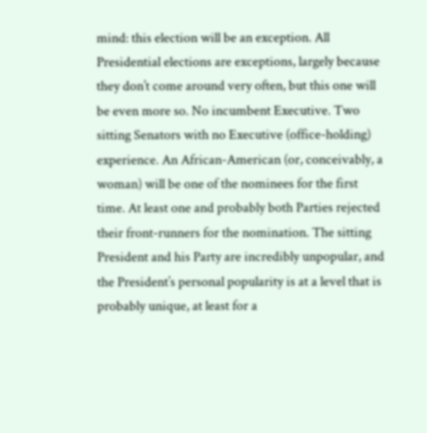mind: this election will be an exception. All Presidential elections are exceptions, largely because they don’t come around very often, but this one will be even more so. No incumbent Executive. Two sitting Senators with no Executive (office-holding) experience. An African-American (or, conceivably, a woman) will be one of the nominees for the first time. At least one and probably both Parties rejected their front-runners for the nomination. The sitting President and his Party are incredibly unpopular, and the President’s personal popularity is at a level that is probably unique, at least for a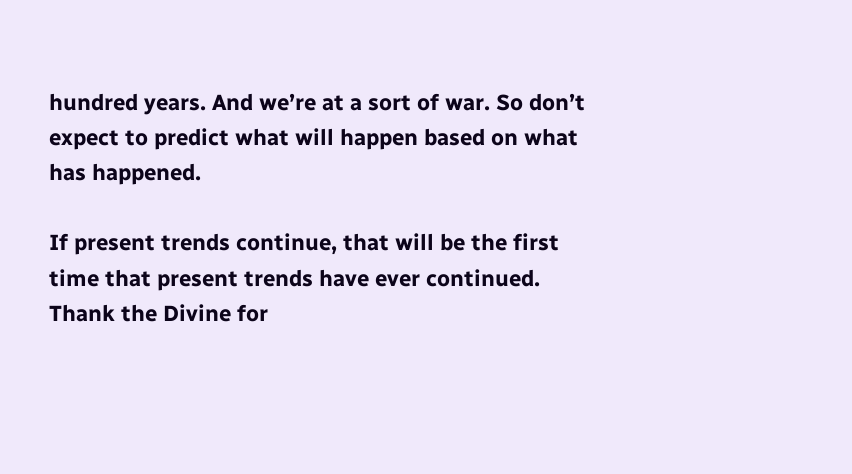hundred years. And we’re at a sort of war. So don’t expect to predict what will happen based on what has happened.

If present trends continue, that will be the first time that present trends have ever continued. Thank the Divine for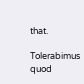that.

Tolerabimus quod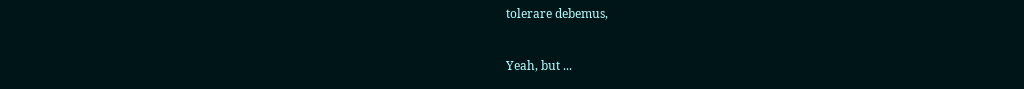tolerare debemus,


Yeah, but ...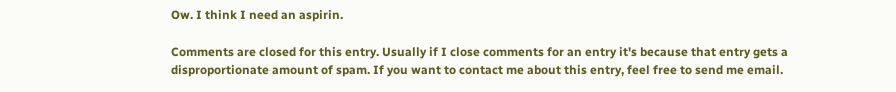Ow. I think I need an aspirin.

Comments are closed for this entry. Usually if I close comments for an entry it's because that entry gets a disproportionate amount of spam. If you want to contact me about this entry, feel free to send me email.